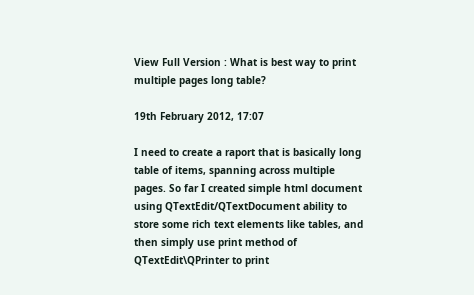View Full Version : What is best way to print multiple pages long table?

19th February 2012, 17:07

I need to create a raport that is basically long table of items, spanning across multiple pages. So far I created simple html document using QTextEdit/QTextDocument ability to store some rich text elements like tables, and then simply use print method of QTextEdit\QPrinter to print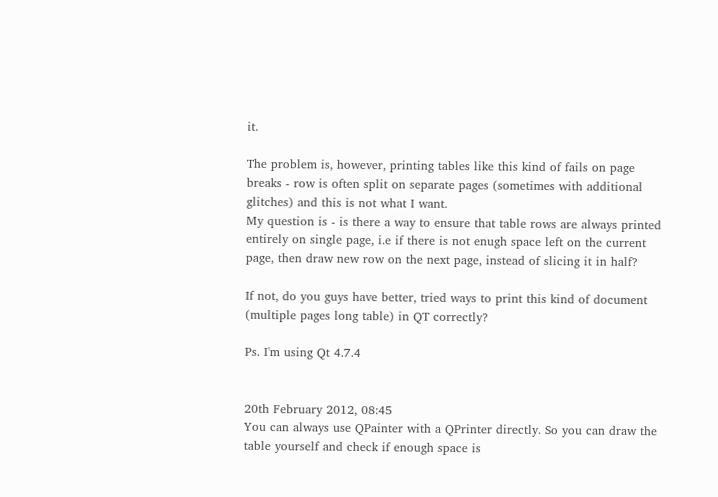it.

The problem is, however, printing tables like this kind of fails on page breaks - row is often split on separate pages (sometimes with additional glitches) and this is not what I want.
My question is - is there a way to ensure that table rows are always printed entirely on single page, i.e if there is not enugh space left on the current page, then draw new row on the next page, instead of slicing it in half?

If not, do you guys have better, tried ways to print this kind of document (multiple pages long table) in QT correctly?

Ps. I'm using Qt 4.7.4


20th February 2012, 08:45
You can always use QPainter with a QPrinter directly. So you can draw the table yourself and check if enough space is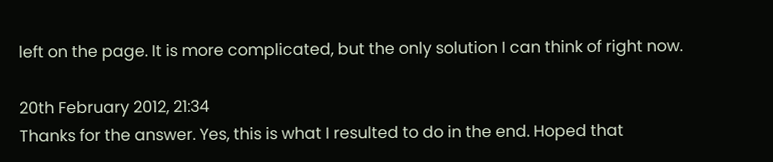left on the page. It is more complicated, but the only solution I can think of right now.

20th February 2012, 21:34
Thanks for the answer. Yes, this is what I resulted to do in the end. Hoped that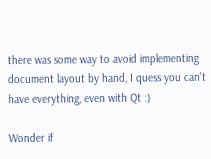there was some way to avoid implementing document layout by hand, I quess you can't have everything, even with Qt :)

Wonder if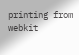printing from webkit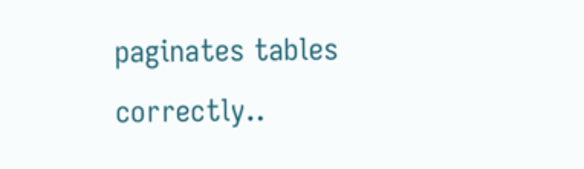paginates tables correctly..